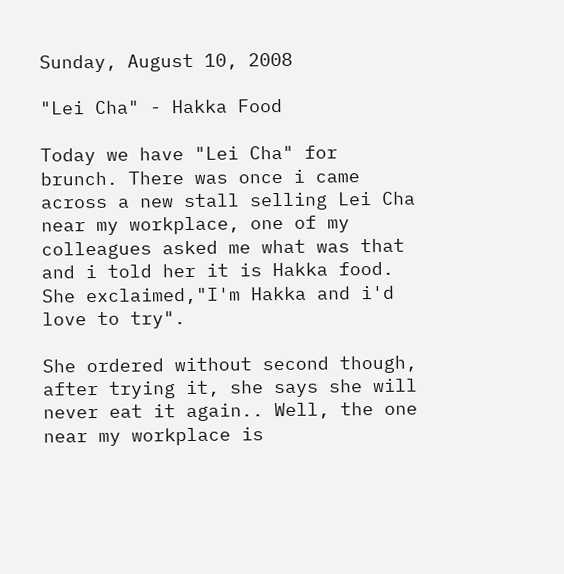Sunday, August 10, 2008

"Lei Cha" - Hakka Food

Today we have "Lei Cha" for brunch. There was once i came across a new stall selling Lei Cha near my workplace, one of my colleagues asked me what was that and i told her it is Hakka food. She exclaimed,"I'm Hakka and i'd love to try".

She ordered without second though, after trying it, she says she will never eat it again.. Well, the one near my workplace is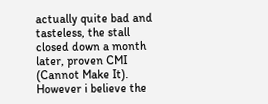actually quite bad and tasteless, the stall closed down a month later, proven CMI (Cannot Make It). However i believe the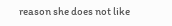reason she does not like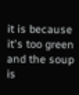it is because it's too green and the soup is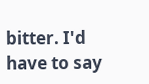bitter. I'd have to say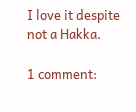I love it despite not a Hakka.

1 comment: